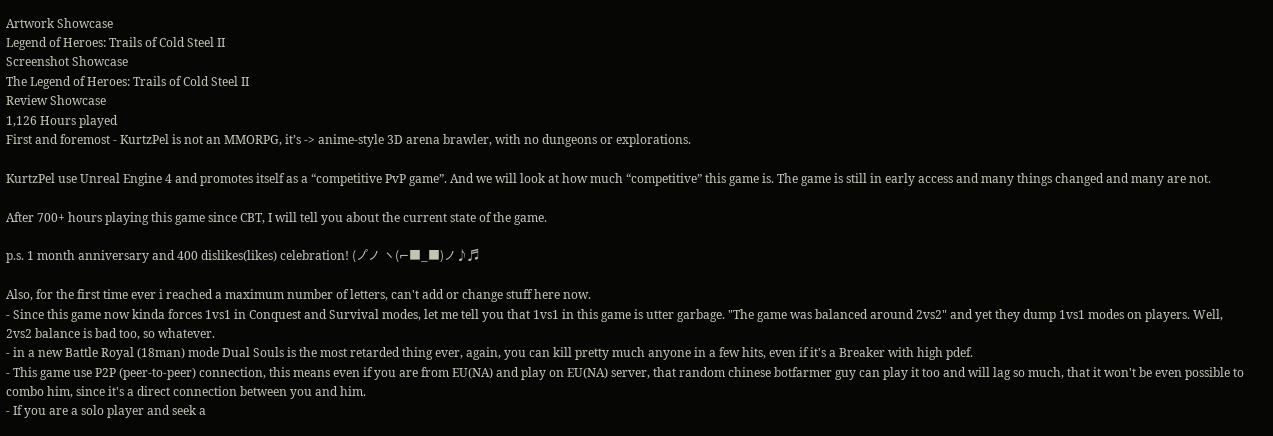Artwork Showcase
Legend of Heroes: Trails of Cold Steel II
Screenshot Showcase
The Legend of Heroes: Trails of Cold Steel II
Review Showcase
1,126 Hours played
First and foremost - KurtzPel is not an MMORPG, it’s -> anime-style 3D arena brawler, with no dungeons or explorations.

KurtzPel use Unreal Engine 4 and promotes itself as a “competitive PvP game”. And we will look at how much “competitive” this game is. The game is still in early access and many things changed and many are not.

After 700+ hours playing this game since CBT, I will tell you about the current state of the game.

p.s. 1 month anniversary and 400 dislikes(likes) celebration! (ノ゚ノ ヽ(⌐■_■)ノ♪♬

Also, for the first time ever i reached a maximum number of letters, can't add or change stuff here now.
- Since this game now kinda forces 1vs1 in Conquest and Survival modes, let me tell you that 1vs1 in this game is utter garbage. "The game was balanced around 2vs2" and yet they dump 1vs1 modes on players. Well, 2vs2 balance is bad too, so whatever.
- in a new Battle Royal (18man) mode Dual Souls is the most retarded thing ever, again, you can kill pretty much anyone in a few hits, even if it's a Breaker with high pdef.
- This game use P2P (peer-to-peer) connection, this means even if you are from EU(NA) and play on EU(NA) server, that random chinese botfarmer guy can play it too and will lag so much, that it won't be even possible to combo him, since it's a direct connection between you and him.
- If you are a solo player and seek a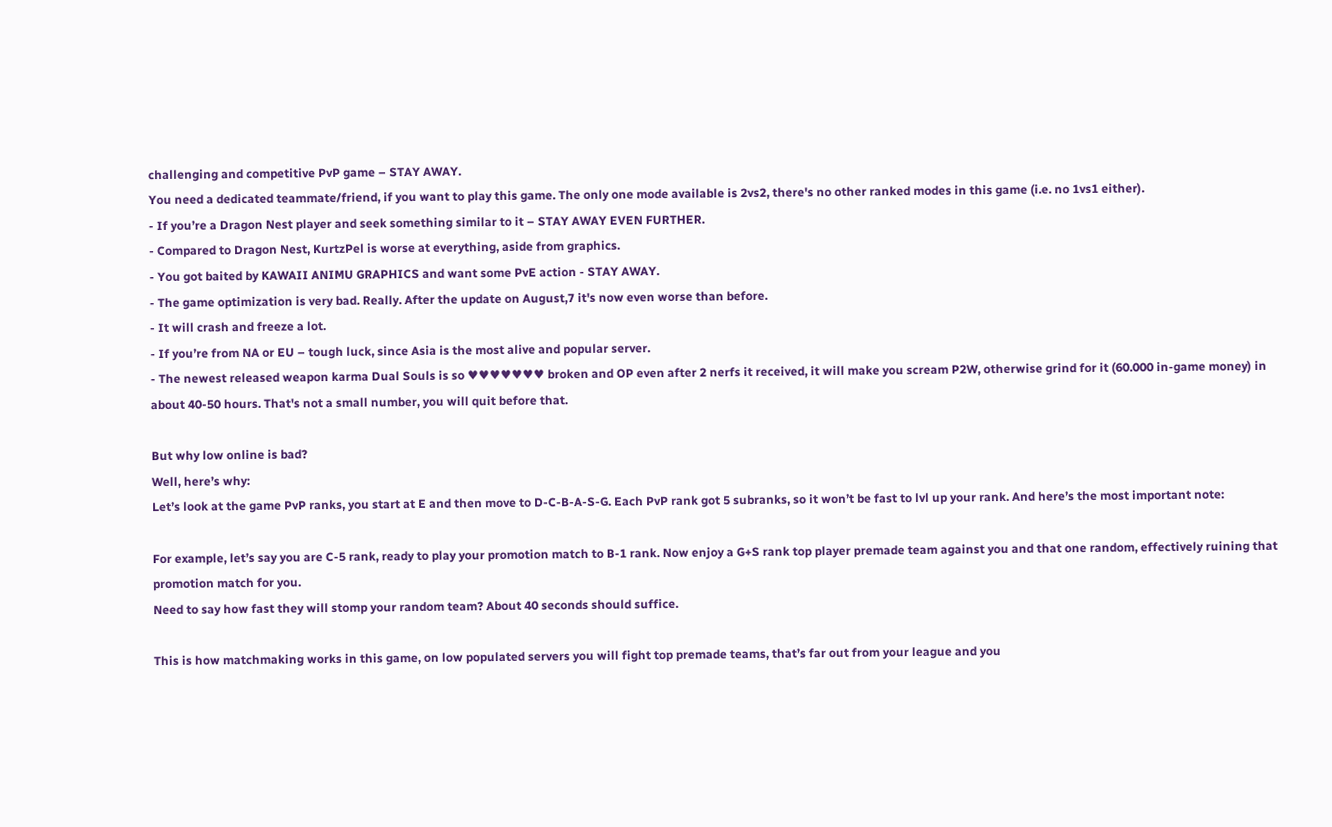challenging and competitive PvP game – STAY AWAY.
You need a dedicated teammate/friend, if you want to play this game. The only one mode available is 2vs2, there's no other ranked modes in this game (i.e. no 1vs1 either).
- If you’re a Dragon Nest player and seek something similar to it – STAY AWAY EVEN FURTHER.
- Compared to Dragon Nest, KurtzPel is worse at everything, aside from graphics.
- You got baited by KAWAII ANIMU GRAPHICS and want some PvE action - STAY AWAY.
- The game optimization is very bad. Really. After the update on August,7 it's now even worse than before.
- It will crash and freeze a lot.
- If you’re from NA or EU – tough luck, since Asia is the most alive and popular server.
- The newest released weapon karma Dual Souls is so ♥♥♥♥♥♥♥ broken and OP even after 2 nerfs it received, it will make you scream P2W, otherwise grind for it (60.000 in-game money) in about 40-50 hours. That's not a small number, you will quit before that.

But why low online is bad?
Well, here’s why:
Let’s look at the game PvP ranks, you start at E and then move to D-C-B-A-S-G. Each PvP rank got 5 subranks, so it won’t be fast to lvl up your rank. And here’s the most important note:

For example, let’s say you are C-5 rank, ready to play your promotion match to B-1 rank. Now enjoy a G+S rank top player premade team against you and that one random, effectively ruining that promotion match for you.
Need to say how fast they will stomp your random team? About 40 seconds should suffice.

This is how matchmaking works in this game, on low populated servers you will fight top premade teams, that’s far out from your league and you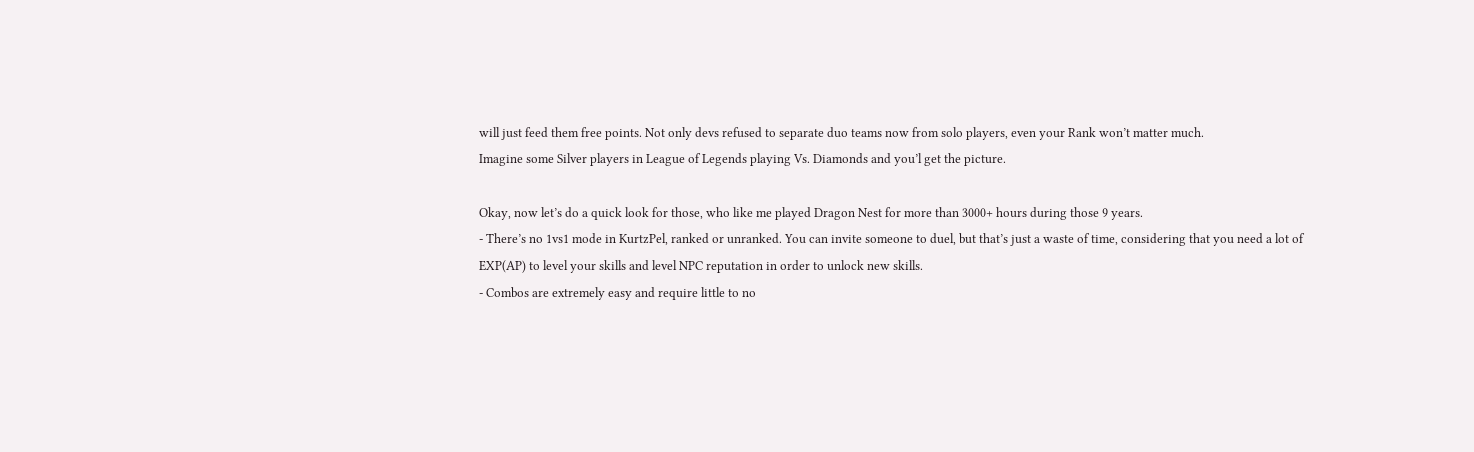will just feed them free points. Not only devs refused to separate duo teams now from solo players, even your Rank won’t matter much.
Imagine some Silver players in League of Legends playing Vs. Diamonds and you’l get the picture.

Okay, now let’s do a quick look for those, who like me played Dragon Nest for more than 3000+ hours during those 9 years.
- There’s no 1vs1 mode in KurtzPel, ranked or unranked. You can invite someone to duel, but that’s just a waste of time, considering that you need a lot of EXP(AP) to level your skills and level NPC reputation in order to unlock new skills.
- Combos are extremely easy and require little to no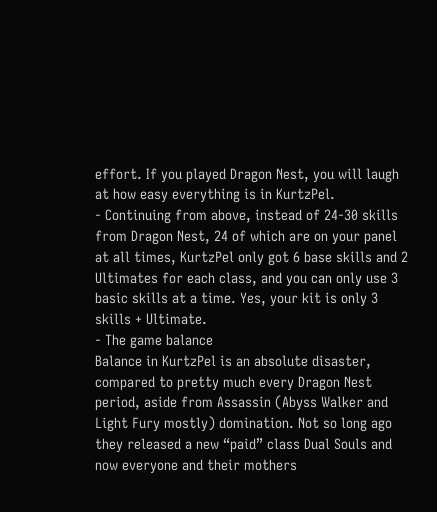effort. If you played Dragon Nest, you will laugh at how easy everything is in KurtzPel.
- Continuing from above, instead of 24-30 skills from Dragon Nest, 24 of which are on your panel at all times, KurtzPel only got 6 base skills and 2 Ultimates for each class, and you can only use 3 basic skills at a time. Yes, your kit is only 3 skills + Ultimate.
- The game balance
Balance in KurtzPel is an absolute disaster, compared to pretty much every Dragon Nest period, aside from Assassin (Abyss Walker and Light Fury mostly) domination. Not so long ago they released a new “paid” class Dual Souls and now everyone and their mothers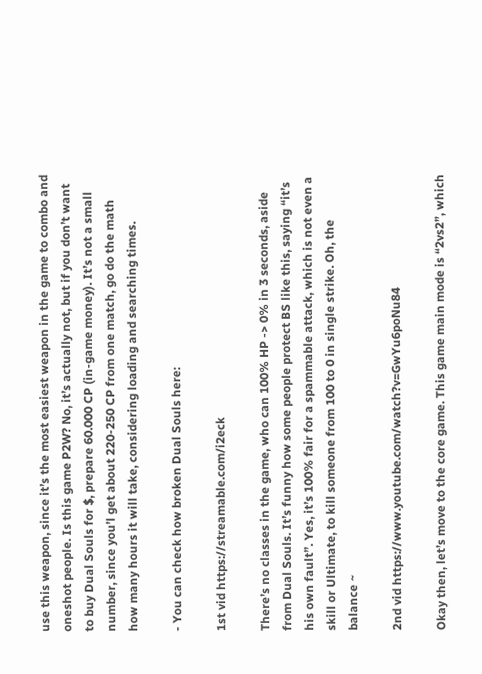use this weapon, since it’s the most easiest weapon in the game to combo and oneshot people. Is this game P2W? No, it’s actually not, but if you don’t want to buy Dual Souls for $, prepare 60.000 CP (in-game money). It’s not a small number, since you’l get about 220-250 CP from one match, go do the math how many hours it will take, considering loading and searching times.

- You can check how broken Dual Souls here:

1st vid https://streamable.com/i2eck

There’s no classes in the game, who can 100% HP -> 0% in 3 seconds, aside from Dual Souls. It’s funny how some people protect BS like this, saying “it’s his own fault”. Yes, it’s 100% fair for a spammable attack, which is not even a skill or Ultimate, to kill someone from 100 to 0 in single strike. Oh, the balance ~

2nd vid https://www.youtube.com/watch?v=GwYu6poNu84

Okay then, let’s move to the core game. This game main mode is “2vs2”, which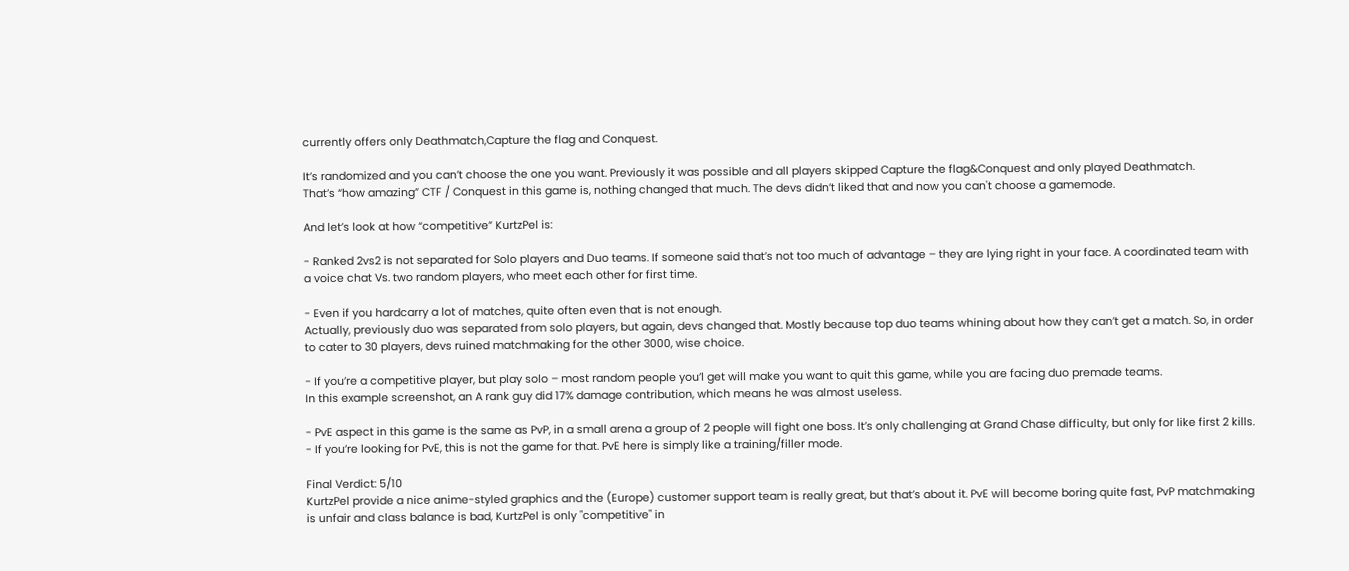currently offers only Deathmatch,Capture the flag and Conquest.

It’s randomized and you can’t choose the one you want. Previously it was possible and all players skipped Capture the flag&Conquest and only played Deathmatch.
That’s “how amazing” CTF / Conquest in this game is, nothing changed that much. The devs didn’t liked that and now you can't choose a gamemode.

And let’s look at how “competitive” KurtzPel is:

- Ranked 2vs2 is not separated for Solo players and Duo teams. If someone said that’s not too much of advantage – they are lying right in your face. A coordinated team with a voice chat Vs. two random players, who meet each other for first time.

- Even if you hardcarry a lot of matches, quite often even that is not enough.
Actually, previously duo was separated from solo players, but again, devs changed that. Mostly because top duo teams whining about how they can’t get a match. So, in order to cater to 30 players, devs ruined matchmaking for the other 3000, wise choice.

- If you’re a competitive player, but play solo – most random people you’l get will make you want to quit this game, while you are facing duo premade teams.
In this example screenshot, an A rank guy did 17% damage contribution, which means he was almost useless.

- PvE aspect in this game is the same as PvP, in a small arena a group of 2 people will fight one boss. It’s only challenging at Grand Chase difficulty, but only for like first 2 kills.
- If you’re looking for PvE, this is not the game for that. PvE here is simply like a training/filler mode.

Final Verdict: 5/10
KurtzPel provide a nice anime-styled graphics and the (Europe) customer support team is really great, but that’s about it. PvE will become boring quite fast, PvP matchmaking is unfair and class balance is bad, KurtzPel is only "competitive" in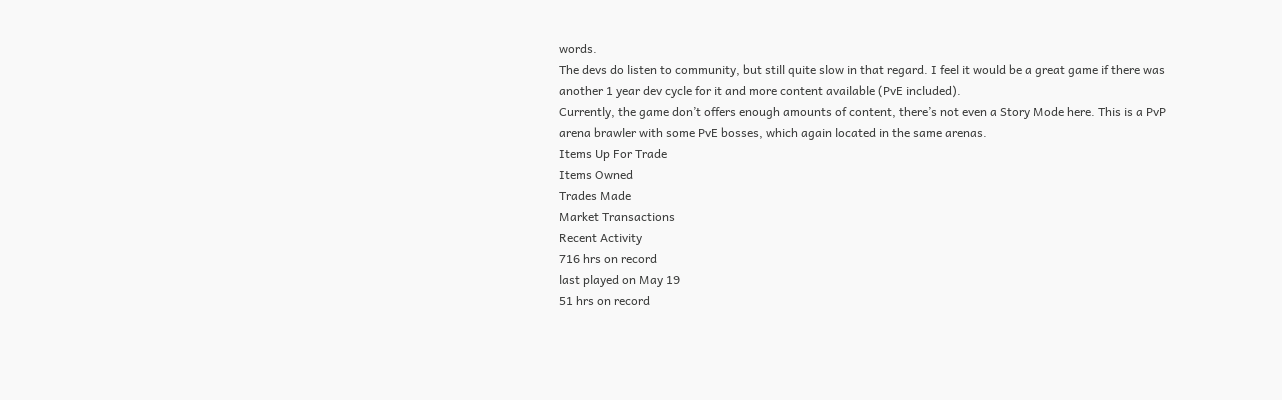words.
The devs do listen to community, but still quite slow in that regard. I feel it would be a great game if there was another 1 year dev cycle for it and more content available (PvE included).
Currently, the game don’t offers enough amounts of content, there’s not even a Story Mode here. This is a PvP arena brawler with some PvE bosses, which again located in the same arenas.
Items Up For Trade
Items Owned
Trades Made
Market Transactions
Recent Activity
716 hrs on record
last played on May 19
51 hrs on record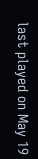last played on May 19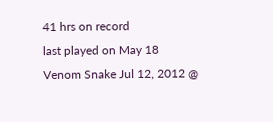41 hrs on record
last played on May 18
Venom Snake Jul 12, 2012 @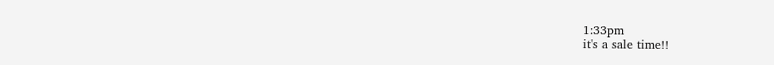1:33pm
it's a sale time!!